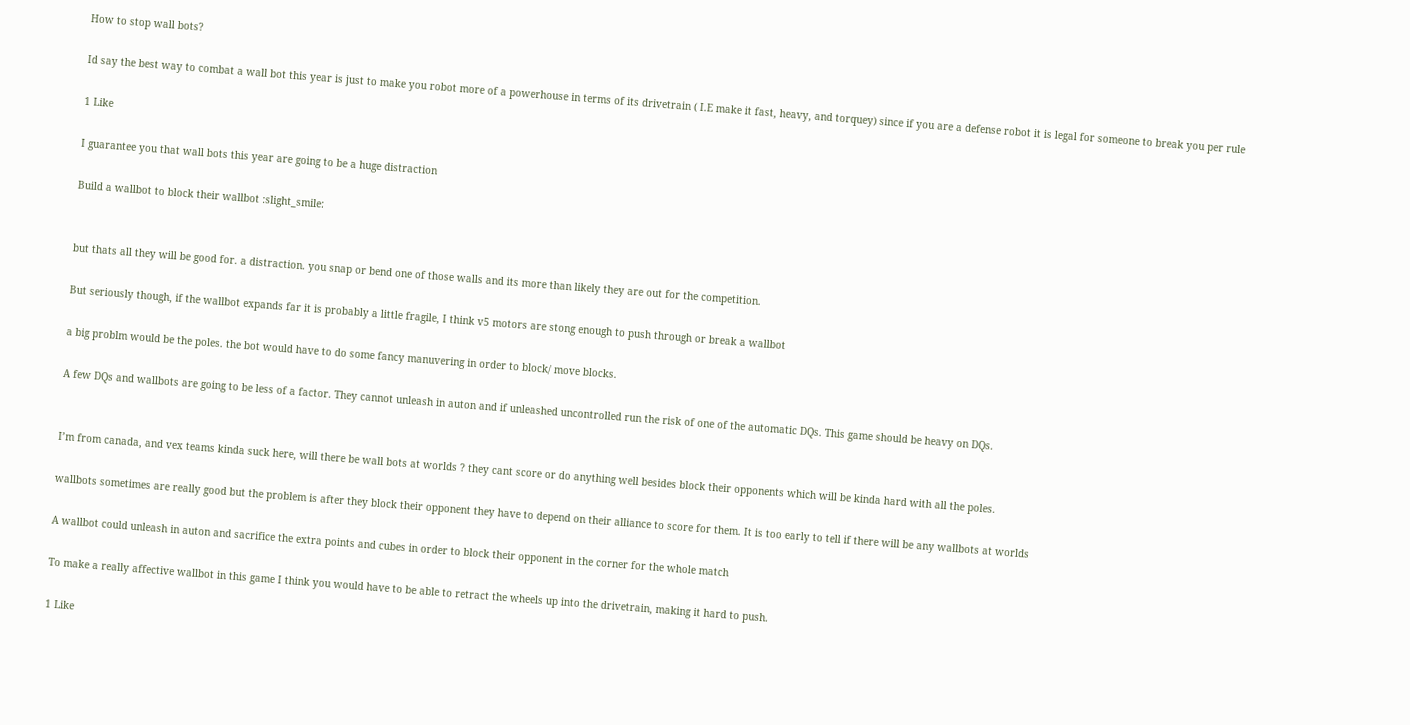How to stop wall bots?

Id say the best way to combat a wall bot this year is just to make you robot more of a powerhouse in terms of its drivetrain ( I.E make it fast, heavy, and torquey) since if you are a defense robot it is legal for someone to break you per rule

1 Like

I guarantee you that wall bots this year are going to be a huge distraction

Build a wallbot to block their wallbot :slight_smile:


but thats all they will be good for. a distraction. you snap or bend one of those walls and its more than likely they are out for the competition.

But seriously though, if the wallbot expands far it is probably a little fragile, I think v5 motors are stong enough to push through or break a wallbot

a big problm would be the poles. the bot would have to do some fancy manuvering in order to block/ move blocks.

A few DQs and wallbots are going to be less of a factor. They cannot unleash in auton and if unleashed uncontrolled run the risk of one of the automatic DQs. This game should be heavy on DQs.


I’m from canada, and vex teams kinda suck here, will there be wall bots at worlds ? they cant score or do anything well besides block their opponents which will be kinda hard with all the poles.

wallbots sometimes are really good but the problem is after they block their opponent they have to depend on their alliance to score for them. It is too early to tell if there will be any wallbots at worlds

A wallbot could unleash in auton and sacrifice the extra points and cubes in order to block their opponent in the corner for the whole match

To make a really affective wallbot in this game I think you would have to be able to retract the wheels up into the drivetrain, making it hard to push.

1 Like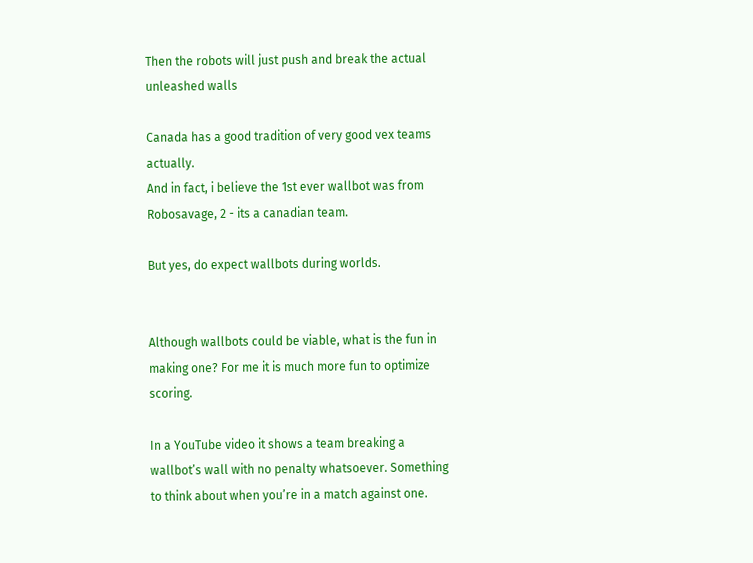Then the robots will just push and break the actual unleashed walls

Canada has a good tradition of very good vex teams actually.
And in fact, i believe the 1st ever wallbot was from Robosavage, 2 - its a canadian team.

But yes, do expect wallbots during worlds.


Although wallbots could be viable, what is the fun in making one? For me it is much more fun to optimize scoring.

In a YouTube video it shows a team breaking a wallbot’s wall with no penalty whatsoever. Something to think about when you’re in a match against one.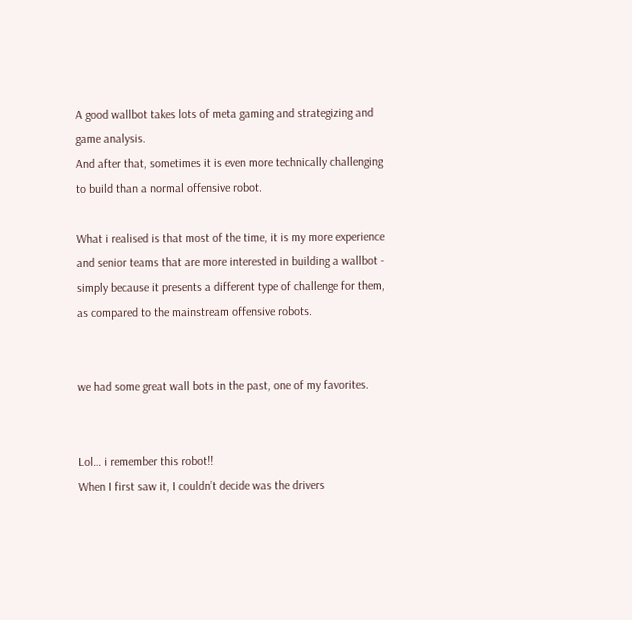A good wallbot takes lots of meta gaming and strategizing and game analysis.
And after that, sometimes it is even more technically challenging to build than a normal offensive robot.

What i realised is that most of the time, it is my more experience and senior teams that are more interested in building a wallbot - simply because it presents a different type of challenge for them, as compared to the mainstream offensive robots.


we had some great wall bots in the past, one of my favorites.


Lol… i remember this robot!!
When I first saw it, I couldn’t decide was the drivers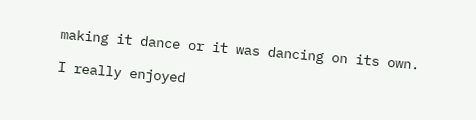making it dance or it was dancing on its own.

I really enjoyed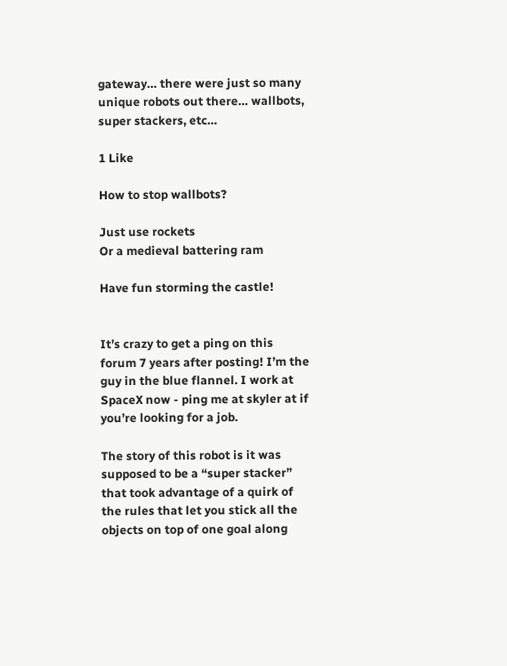gateway… there were just so many unique robots out there… wallbots, super stackers, etc…

1 Like

How to stop wallbots?

Just use rockets
Or a medieval battering ram

Have fun storming the castle!


It’s crazy to get a ping on this forum 7 years after posting! I’m the guy in the blue flannel. I work at SpaceX now - ping me at skyler at if you’re looking for a job.

The story of this robot is it was supposed to be a “super stacker” that took advantage of a quirk of the rules that let you stick all the objects on top of one goal along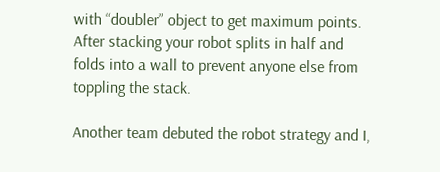with “doubler” object to get maximum points. After stacking your robot splits in half and folds into a wall to prevent anyone else from toppling the stack.

Another team debuted the robot strategy and I,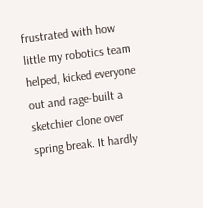frustrated with how little my robotics team helped, kicked everyone out and rage-built a sketchier clone over spring break. It hardly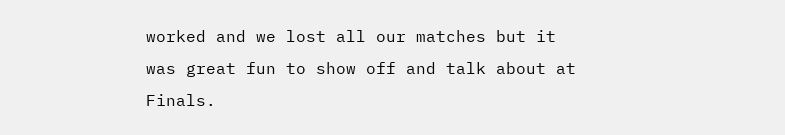worked and we lost all our matches but it was great fun to show off and talk about at Finals.